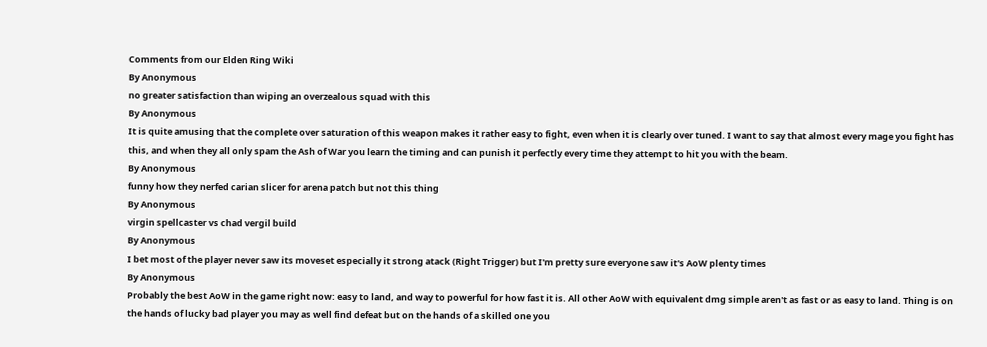Comments from our Elden Ring Wiki
By Anonymous
no greater satisfaction than wiping an overzealous squad with this
By Anonymous
It is quite amusing that the complete over saturation of this weapon makes it rather easy to fight, even when it is clearly over tuned. I want to say that almost every mage you fight has this, and when they all only spam the Ash of War you learn the timing and can punish it perfectly every time they attempt to hit you with the beam.
By Anonymous
funny how they nerfed carian slicer for arena patch but not this thing
By Anonymous
virgin spellcaster vs chad vergil build
By Anonymous
I bet most of the player never saw its moveset especially it strong atack (Right Trigger) but I'm pretty sure everyone saw it's AoW plenty times
By Anonymous
Probably the best AoW in the game right now: easy to land, and way to powerful for how fast it is. All other AoW with equivalent dmg simple aren't as fast or as easy to land. Thing is on the hands of lucky bad player you may as well find defeat but on the hands of a skilled one you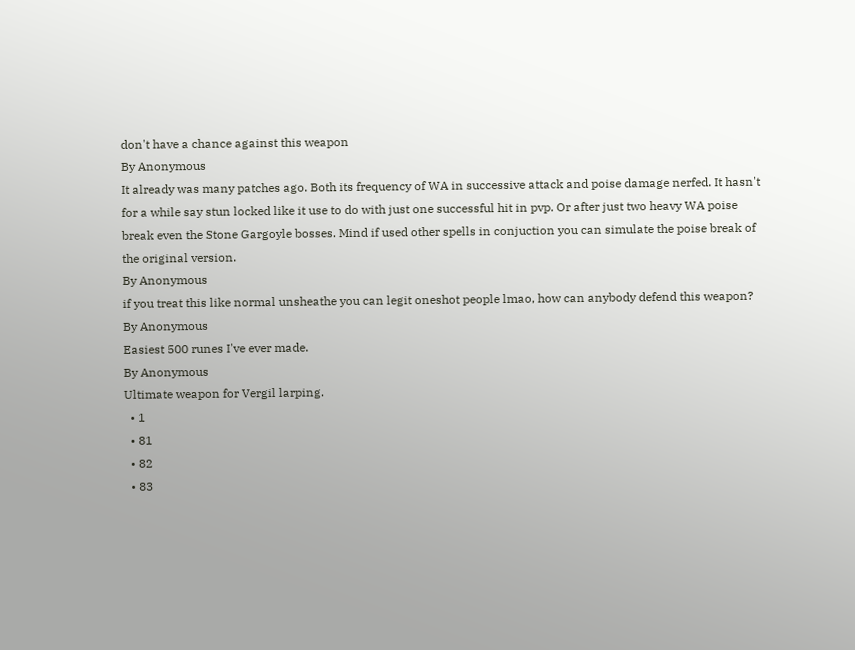don't have a chance against this weapon
By Anonymous
It already was many patches ago. Both its frequency of WA in successive attack and poise damage nerfed. It hasn't for a while say stun locked like it use to do with just one successful hit in pvp. Or after just two heavy WA poise break even the Stone Gargoyle bosses. Mind if used other spells in conjuction you can simulate the poise break of the original version.
By Anonymous
if you treat this like normal unsheathe you can legit oneshot people lmao, how can anybody defend this weapon?
By Anonymous
Easiest 500 runes I've ever made.
By Anonymous
Ultimate weapon for Vergil larping.
  • 1
  • 81
  • 82
  • 83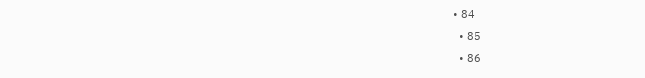• 84
  • 85
  • 86